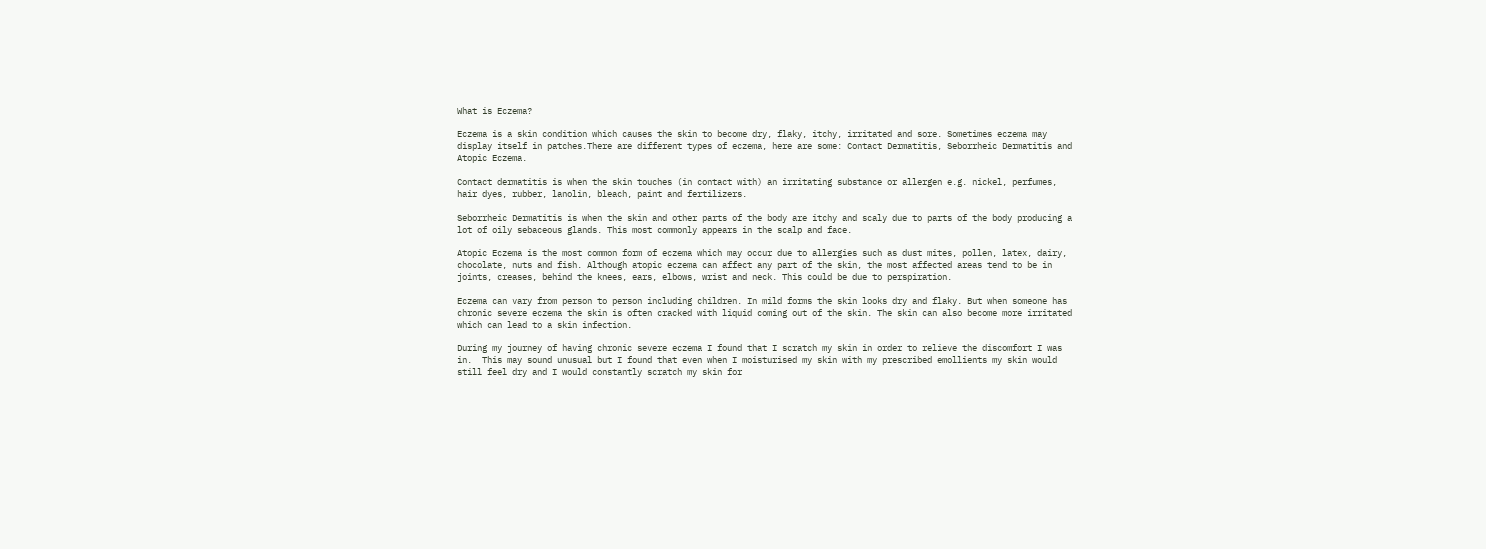What is Eczema?

Eczema is a skin condition which causes the skin to become dry, flaky, itchy, irritated and sore. Sometimes eczema may display itself in patches.There are different types of eczema, here are some: Contact Dermatitis, Seborrheic Dermatitis and Atopic Eczema.

Contact dermatitis is when the skin touches (in contact with) an irritating substance or allergen e.g. nickel, perfumes, hair dyes, rubber, lanolin, bleach, paint and fertilizers.

Seborrheic Dermatitis is when the skin and other parts of the body are itchy and scaly due to parts of the body producing a lot of oily sebaceous glands. This most commonly appears in the scalp and face.

Atopic Eczema is the most common form of eczema which may occur due to allergies such as dust mites, pollen, latex, dairy, chocolate, nuts and fish. Although atopic eczema can affect any part of the skin, the most affected areas tend to be in joints, creases, behind the knees, ears, elbows, wrist and neck. This could be due to perspiration.

Eczema can vary from person to person including children. In mild forms the skin looks dry and flaky. But when someone has chronic severe eczema the skin is often cracked with liquid coming out of the skin. The skin can also become more irritated which can lead to a skin infection.

During my journey of having chronic severe eczema I found that I scratch my skin in order to relieve the discomfort I was in.  This may sound unusual but I found that even when I moisturised my skin with my prescribed emollients my skin would still feel dry and I would constantly scratch my skin for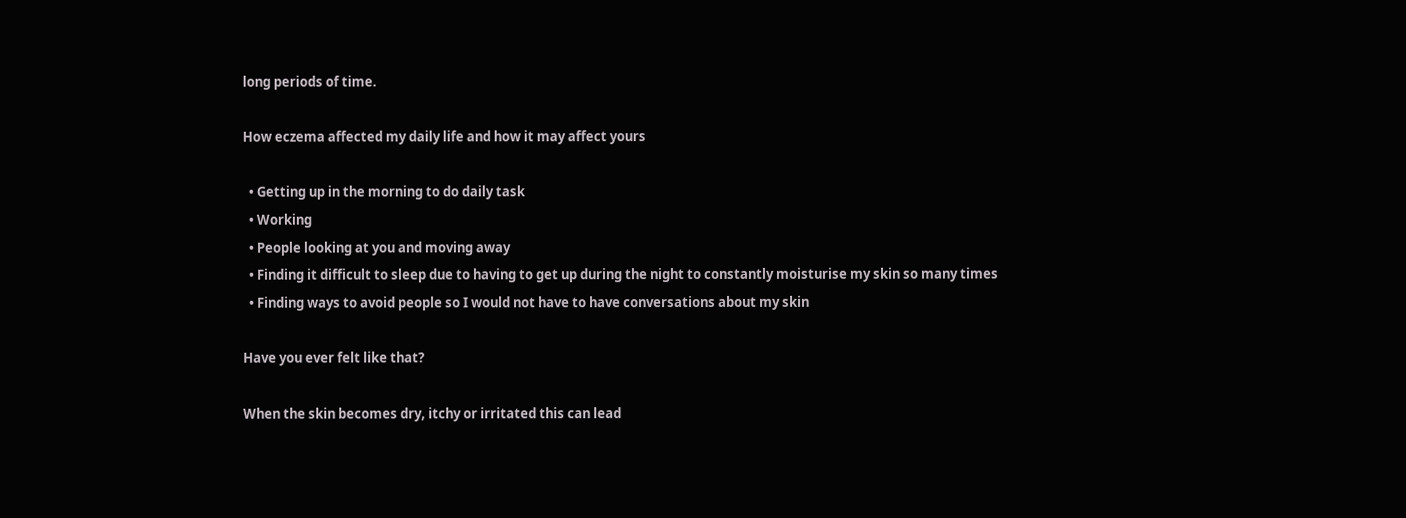long periods of time.

How eczema affected my daily life and how it may affect yours

  • Getting up in the morning to do daily task
  • Working
  • People looking at you and moving away
  • Finding it difficult to sleep due to having to get up during the night to constantly moisturise my skin so many times
  • Finding ways to avoid people so I would not have to have conversations about my skin

Have you ever felt like that?

When the skin becomes dry, itchy or irritated this can lead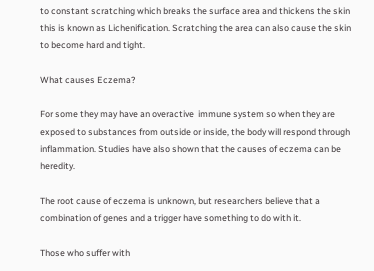to constant scratching which breaks the surface area and thickens the skin this is known as Lichenification. Scratching the area can also cause the skin to become hard and tight.

What causes Eczema?

For some they may have an overactive  immune system so when they are  exposed to substances from outside or inside, the body will respond through inflammation. Studies have also shown that the causes of eczema can be heredity.

The root cause of eczema is unknown, but researchers believe that a combination of genes and a trigger have something to do with it.

Those who suffer with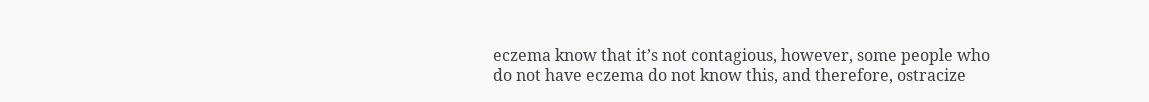eczema know that it’s not contagious, however, some people who do not have eczema do not know this, and therefore, ostracize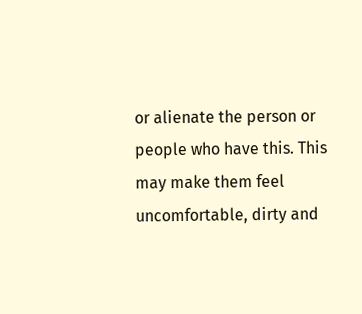or alienate the person or people who have this. This may make them feel uncomfortable, dirty and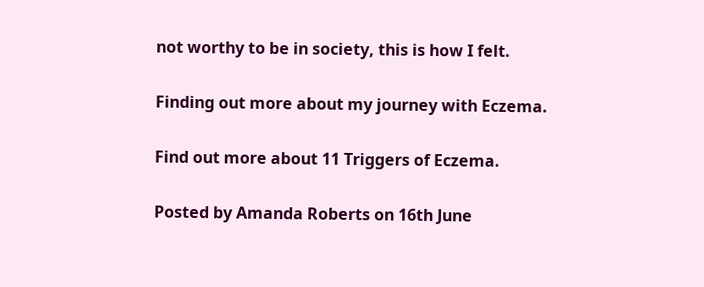not worthy to be in society, this is how I felt.

Finding out more about my journey with Eczema.

Find out more about 11 Triggers of Eczema.

Posted by Amanda Roberts on 16th June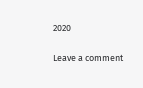2020

Leave a comment